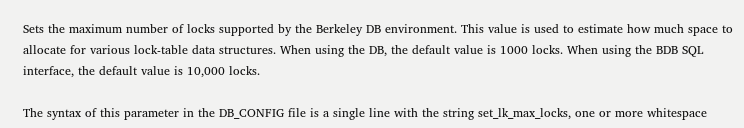Sets the maximum number of locks supported by the Berkeley DB environment. This value is used to estimate how much space to allocate for various lock-table data structures. When using the DB, the default value is 1000 locks. When using the BDB SQL interface, the default value is 10,000 locks.

The syntax of this parameter in the DB_CONFIG file is a single line with the string set_lk_max_locks, one or more whitespace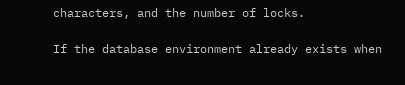characters, and the number of locks.

If the database environment already exists when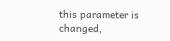this parameter is changed,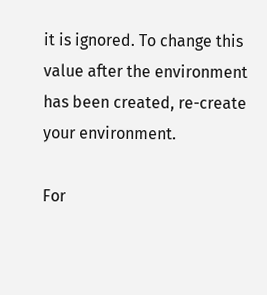it is ignored. To change this value after the environment has been created, re-create your environment.

For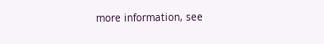more information, see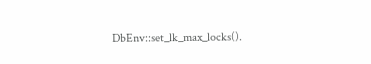DbEnv::set_lk_max_locks().